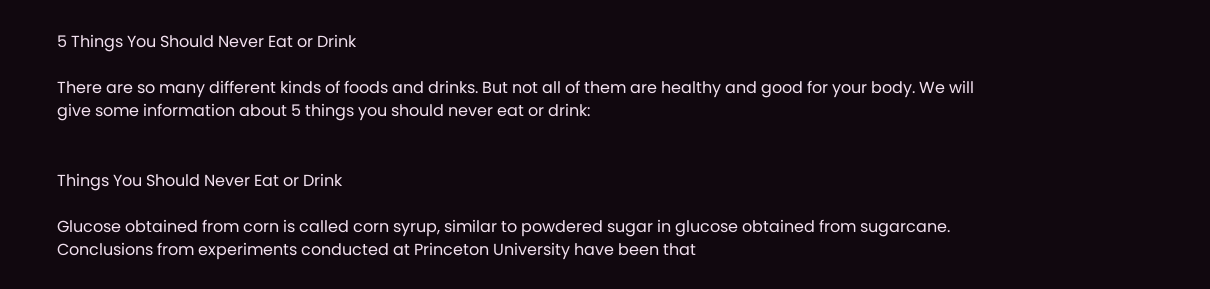5 Things You Should Never Eat or Drink

There are so many different kinds of foods and drinks. But not all of them are healthy and good for your body. We will give some information about 5 things you should never eat or drink:


Things You Should Never Eat or Drink

Glucose obtained from corn is called corn syrup, similar to powdered sugar in glucose obtained from sugarcane. Conclusions from experiments conducted at Princeton University have been that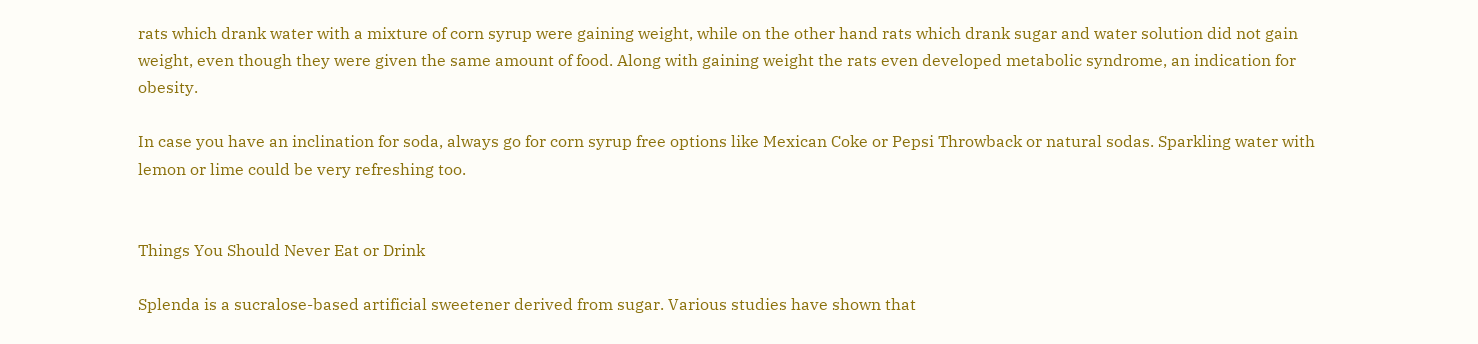rats which drank water with a mixture of corn syrup were gaining weight, while on the other hand rats which drank sugar and water solution did not gain weight, even though they were given the same amount of food. Along with gaining weight the rats even developed metabolic syndrome, an indication for obesity.

In case you have an inclination for soda, always go for corn syrup free options like Mexican Coke or Pepsi Throwback or natural sodas. Sparkling water with lemon or lime could be very refreshing too.


Things You Should Never Eat or Drink

Splenda is a sucralose-based artificial sweetener derived from sugar. Various studies have shown that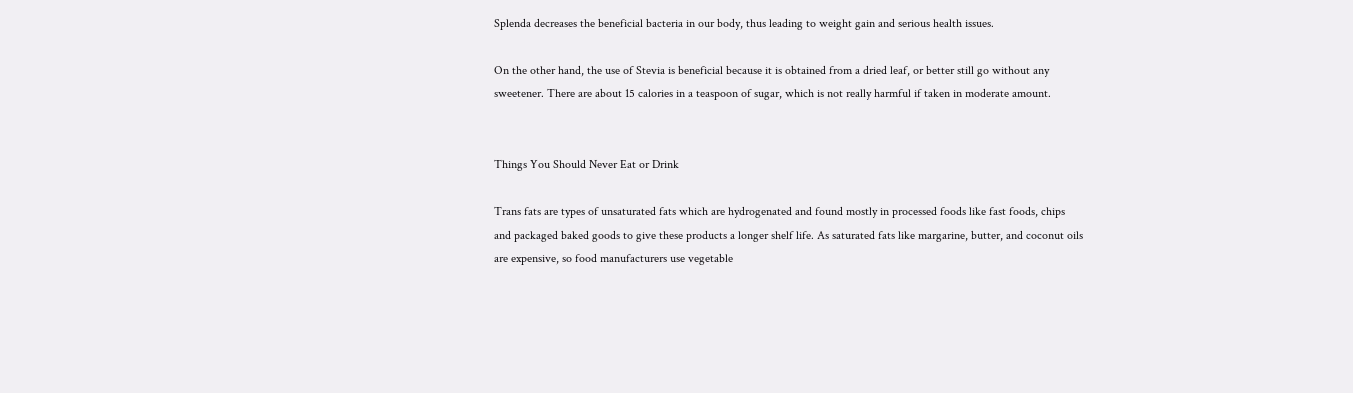Splenda decreases the beneficial bacteria in our body, thus leading to weight gain and serious health issues.

On the other hand, the use of Stevia is beneficial because it is obtained from a dried leaf, or better still go without any sweetener. There are about 15 calories in a teaspoon of sugar, which is not really harmful if taken in moderate amount.


Things You Should Never Eat or Drink

Trans fats are types of unsaturated fats which are hydrogenated and found mostly in processed foods like fast foods, chips and packaged baked goods to give these products a longer shelf life. As saturated fats like margarine, butter, and coconut oils are expensive, so food manufacturers use vegetable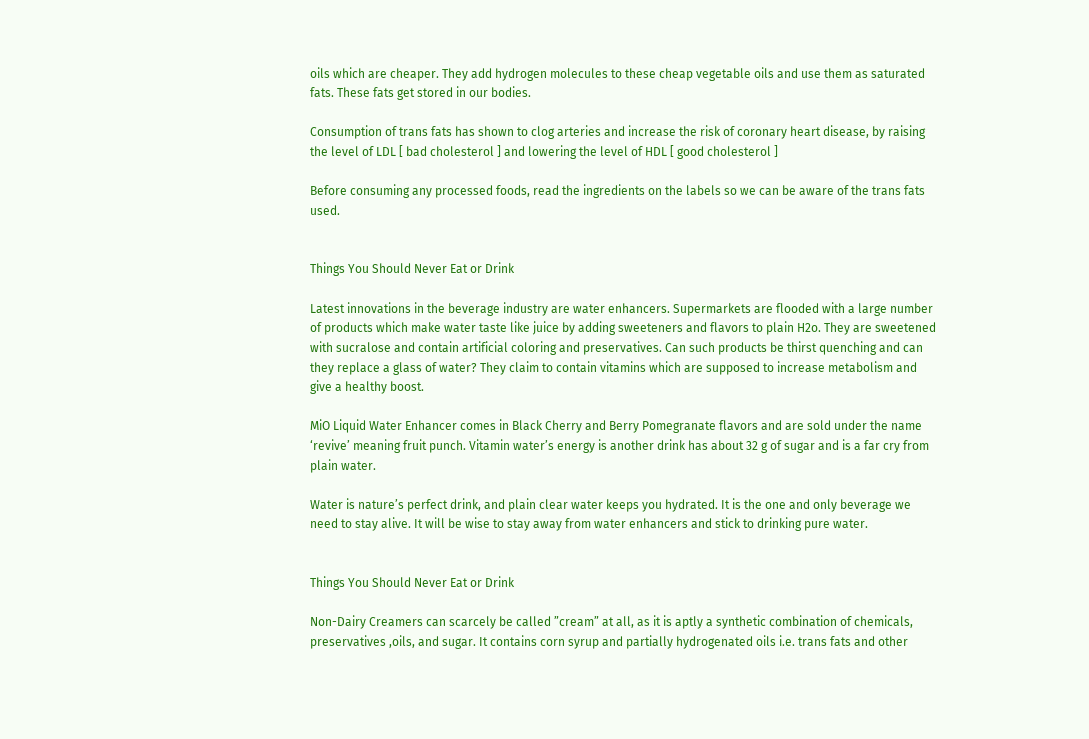oils which are cheaper. They add hydrogen molecules to these cheap vegetable oils and use them as saturated fats. These fats get stored in our bodies.

Consumption of trans fats has shown to clog arteries and increase the risk of coronary heart disease, by raising the level of LDL [ bad cholesterol ] and lowering the level of HDL [ good cholesterol ]

Before consuming any processed foods, read the ingredients on the labels so we can be aware of the trans fats used.


Things You Should Never Eat or Drink

Latest innovations in the beverage industry are water enhancers. Supermarkets are flooded with a large number of products which make water taste like juice by adding sweeteners and flavors to plain H2o. They are sweetened with sucralose and contain artificial coloring and preservatives. Can such products be thirst quenching and can they replace a glass of water? They claim to contain vitamins which are supposed to increase metabolism and give a healthy boost.

MiO Liquid Water Enhancer comes in Black Cherry and Berry Pomegranate flavors and are sold under the name ‘revive’ meaning fruit punch. Vitamin water’s energy is another drink has about 32 g of sugar and is a far cry from plain water.

Water is nature’s perfect drink, and plain clear water keeps you hydrated. It is the one and only beverage we need to stay alive. It will be wise to stay away from water enhancers and stick to drinking pure water.


Things You Should Never Eat or Drink

Non-Dairy Creamers can scarcely be called ”cream” at all, as it is aptly a synthetic combination of chemicals, preservatives ,oils, and sugar. It contains corn syrup and partially hydrogenated oils i.e. trans fats and other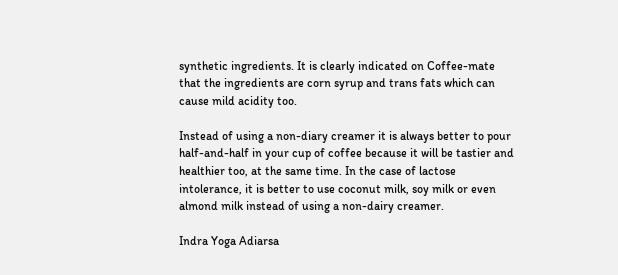synthetic ingredients. It is clearly indicated on Coffee-mate that the ingredients are corn syrup and trans fats which can cause mild acidity too.

Instead of using a non-diary creamer it is always better to pour half-and-half in your cup of coffee because it will be tastier and healthier too, at the same time. In the case of lactose intolerance, it is better to use coconut milk, soy milk or even almond milk instead of using a non-dairy creamer.

Indra Yoga Adiarsa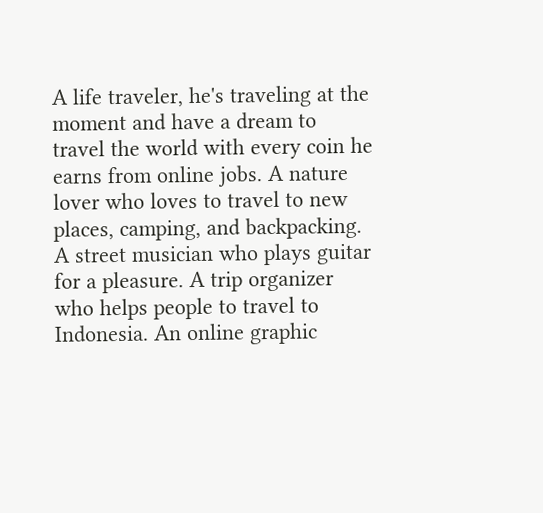A life traveler, he's traveling at the moment and have a dream to travel the world with every coin he earns from online jobs. A nature lover who loves to travel to new places, camping, and backpacking. A street musician who plays guitar for a pleasure. A trip organizer who helps people to travel to Indonesia. An online graphic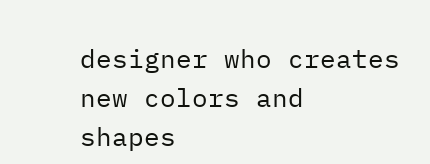designer who creates new colors and shapes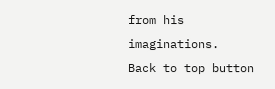from his imaginations.
Back to top button